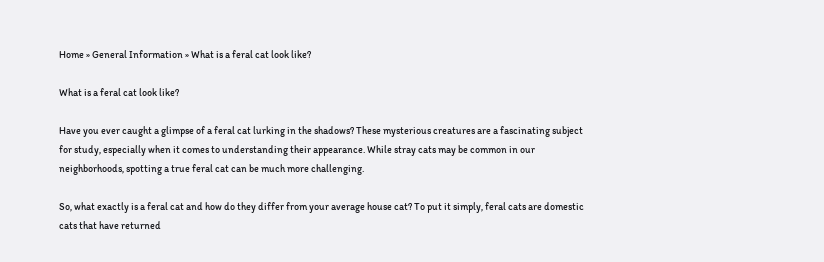Home » General Information » What is a feral cat look like?

What is a feral cat look like?

Have you ever caught a glimpse of a feral cat lurking in the shadows? These mysterious creatures are a fascinating subject for study, especially when it comes to understanding their appearance. While stray cats may be common in our neighborhoods, spotting a true feral cat can be much more challenging.

So, what exactly is a feral cat and how do they differ from your average house cat? To put it simply, feral cats are domestic cats that have returned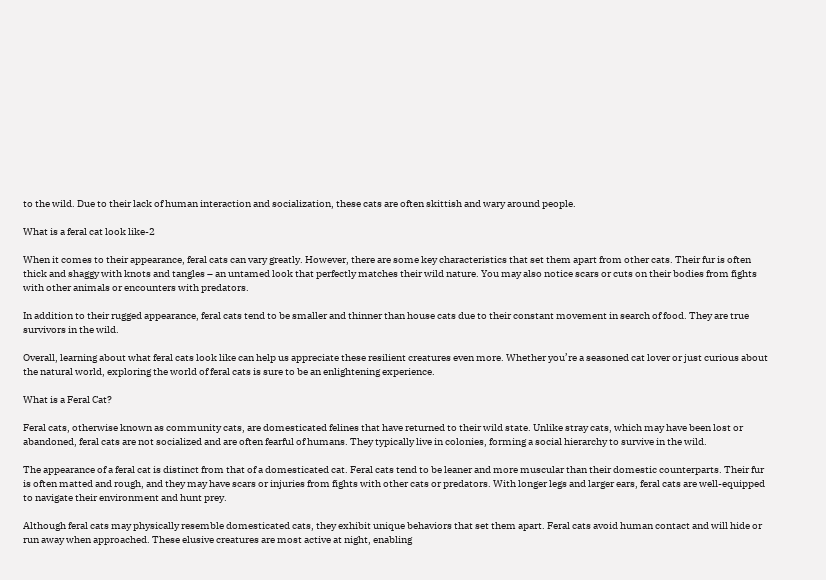to the wild. Due to their lack of human interaction and socialization, these cats are often skittish and wary around people.

What is a feral cat look like-2

When it comes to their appearance, feral cats can vary greatly. However, there are some key characteristics that set them apart from other cats. Their fur is often thick and shaggy with knots and tangles – an untamed look that perfectly matches their wild nature. You may also notice scars or cuts on their bodies from fights with other animals or encounters with predators.

In addition to their rugged appearance, feral cats tend to be smaller and thinner than house cats due to their constant movement in search of food. They are true survivors in the wild.

Overall, learning about what feral cats look like can help us appreciate these resilient creatures even more. Whether you’re a seasoned cat lover or just curious about the natural world, exploring the world of feral cats is sure to be an enlightening experience.

What is a Feral Cat?

Feral cats, otherwise known as community cats, are domesticated felines that have returned to their wild state. Unlike stray cats, which may have been lost or abandoned, feral cats are not socialized and are often fearful of humans. They typically live in colonies, forming a social hierarchy to survive in the wild.

The appearance of a feral cat is distinct from that of a domesticated cat. Feral cats tend to be leaner and more muscular than their domestic counterparts. Their fur is often matted and rough, and they may have scars or injuries from fights with other cats or predators. With longer legs and larger ears, feral cats are well-equipped to navigate their environment and hunt prey.

Although feral cats may physically resemble domesticated cats, they exhibit unique behaviors that set them apart. Feral cats avoid human contact and will hide or run away when approached. These elusive creatures are most active at night, enabling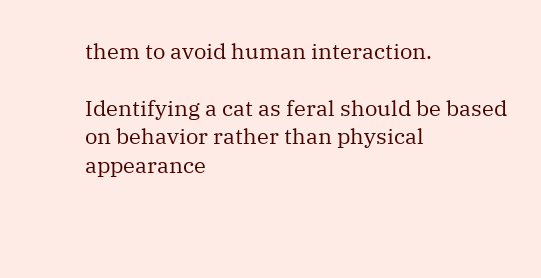them to avoid human interaction.

Identifying a cat as feral should be based on behavior rather than physical appearance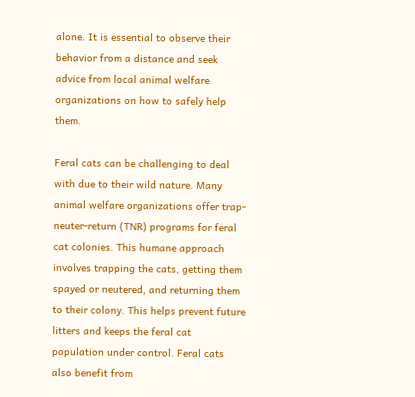alone. It is essential to observe their behavior from a distance and seek advice from local animal welfare organizations on how to safely help them.

Feral cats can be challenging to deal with due to their wild nature. Many animal welfare organizations offer trap-neuter-return (TNR) programs for feral cat colonies. This humane approach involves trapping the cats, getting them spayed or neutered, and returning them to their colony. This helps prevent future litters and keeps the feral cat population under control. Feral cats also benefit from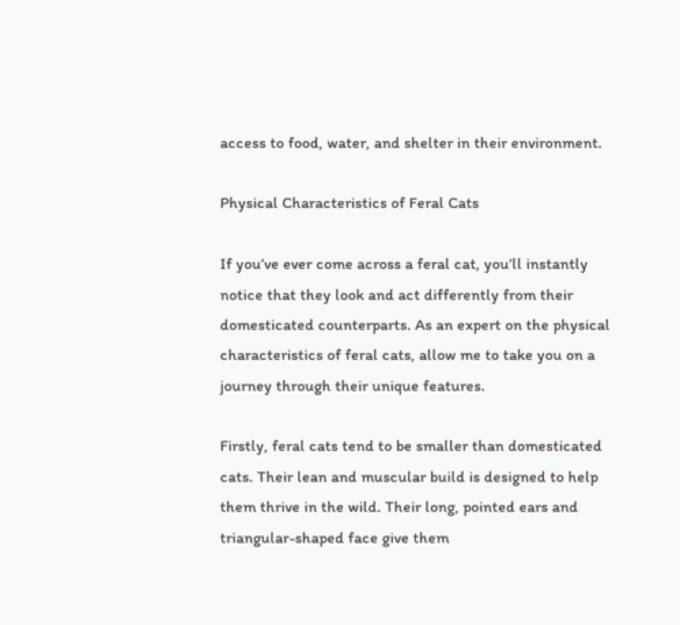access to food, water, and shelter in their environment.

Physical Characteristics of Feral Cats

If you’ve ever come across a feral cat, you’ll instantly notice that they look and act differently from their domesticated counterparts. As an expert on the physical characteristics of feral cats, allow me to take you on a journey through their unique features.

Firstly, feral cats tend to be smaller than domesticated cats. Their lean and muscular build is designed to help them thrive in the wild. Their long, pointed ears and triangular-shaped face give them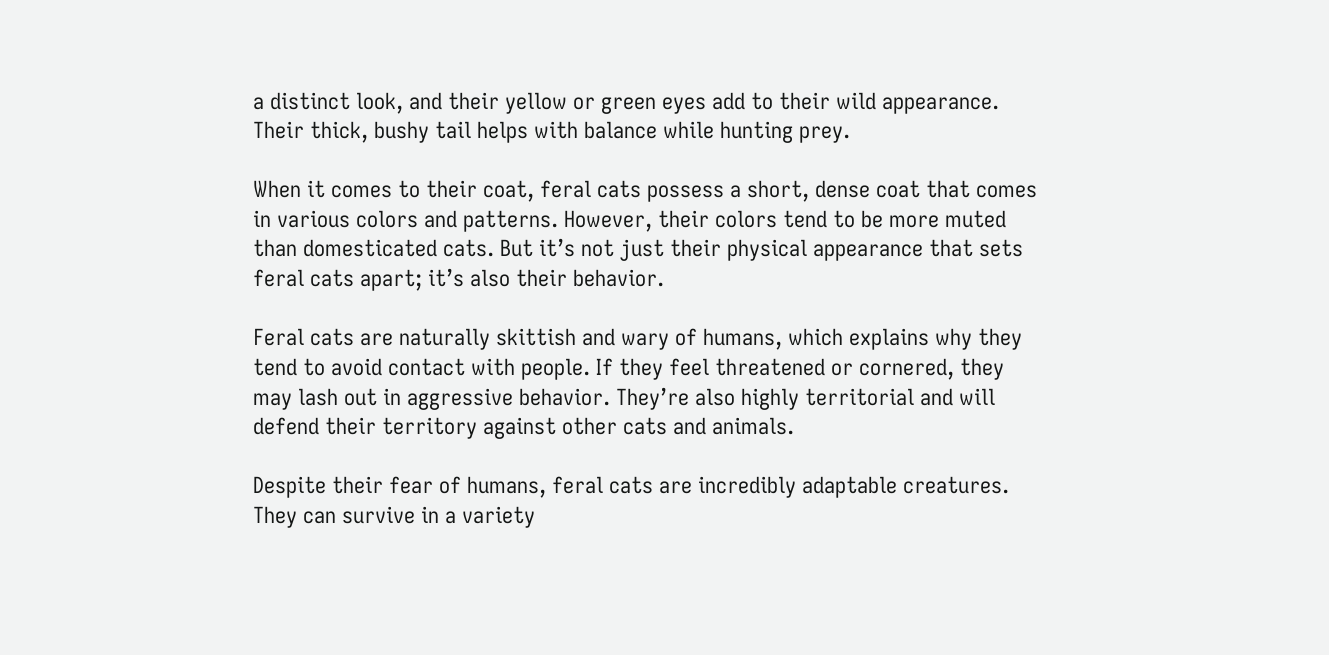a distinct look, and their yellow or green eyes add to their wild appearance. Their thick, bushy tail helps with balance while hunting prey.

When it comes to their coat, feral cats possess a short, dense coat that comes in various colors and patterns. However, their colors tend to be more muted than domesticated cats. But it’s not just their physical appearance that sets feral cats apart; it’s also their behavior.

Feral cats are naturally skittish and wary of humans, which explains why they tend to avoid contact with people. If they feel threatened or cornered, they may lash out in aggressive behavior. They’re also highly territorial and will defend their territory against other cats and animals.

Despite their fear of humans, feral cats are incredibly adaptable creatures. They can survive in a variety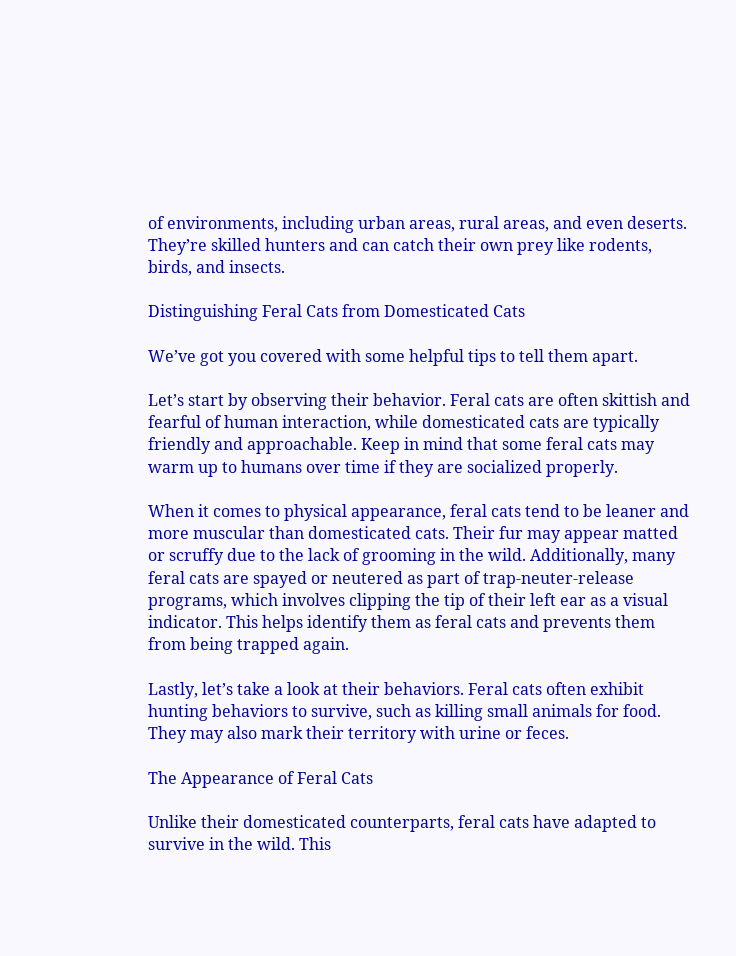of environments, including urban areas, rural areas, and even deserts. They’re skilled hunters and can catch their own prey like rodents, birds, and insects.

Distinguishing Feral Cats from Domesticated Cats

We’ve got you covered with some helpful tips to tell them apart.

Let’s start by observing their behavior. Feral cats are often skittish and fearful of human interaction, while domesticated cats are typically friendly and approachable. Keep in mind that some feral cats may warm up to humans over time if they are socialized properly.

When it comes to physical appearance, feral cats tend to be leaner and more muscular than domesticated cats. Their fur may appear matted or scruffy due to the lack of grooming in the wild. Additionally, many feral cats are spayed or neutered as part of trap-neuter-release programs, which involves clipping the tip of their left ear as a visual indicator. This helps identify them as feral cats and prevents them from being trapped again.

Lastly, let’s take a look at their behaviors. Feral cats often exhibit hunting behaviors to survive, such as killing small animals for food. They may also mark their territory with urine or feces.

The Appearance of Feral Cats

Unlike their domesticated counterparts, feral cats have adapted to survive in the wild. This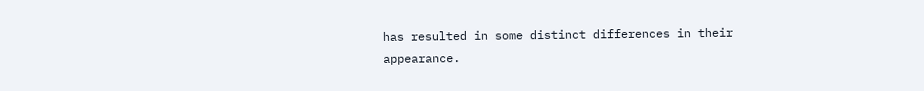has resulted in some distinct differences in their appearance.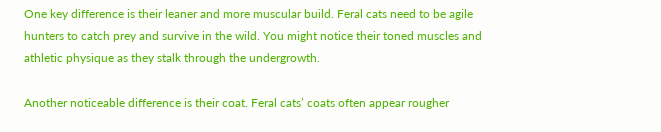One key difference is their leaner and more muscular build. Feral cats need to be agile hunters to catch prey and survive in the wild. You might notice their toned muscles and athletic physique as they stalk through the undergrowth.

Another noticeable difference is their coat. Feral cats’ coats often appear rougher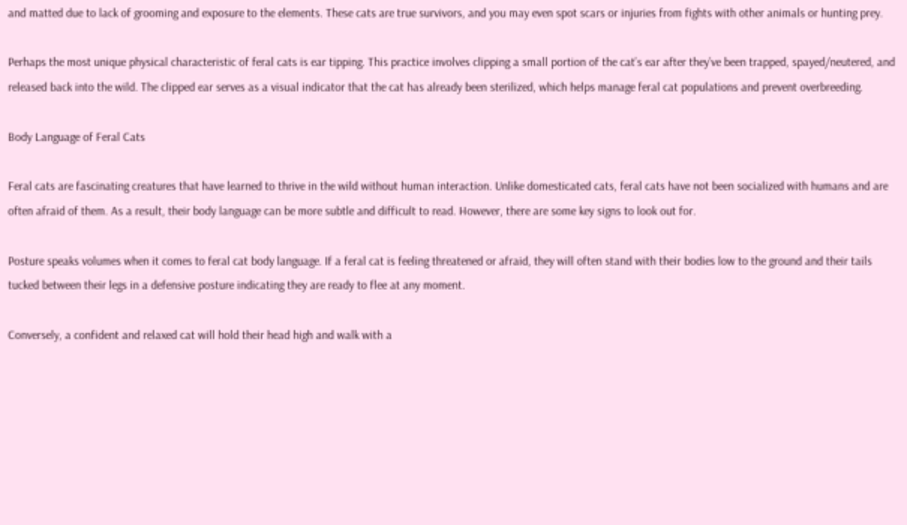and matted due to lack of grooming and exposure to the elements. These cats are true survivors, and you may even spot scars or injuries from fights with other animals or hunting prey.

Perhaps the most unique physical characteristic of feral cats is ear tipping. This practice involves clipping a small portion of the cat’s ear after they’ve been trapped, spayed/neutered, and released back into the wild. The clipped ear serves as a visual indicator that the cat has already been sterilized, which helps manage feral cat populations and prevent overbreeding.

Body Language of Feral Cats

Feral cats are fascinating creatures that have learned to thrive in the wild without human interaction. Unlike domesticated cats, feral cats have not been socialized with humans and are often afraid of them. As a result, their body language can be more subtle and difficult to read. However, there are some key signs to look out for.

Posture speaks volumes when it comes to feral cat body language. If a feral cat is feeling threatened or afraid, they will often stand with their bodies low to the ground and their tails tucked between their legs in a defensive posture indicating they are ready to flee at any moment.

Conversely, a confident and relaxed cat will hold their head high and walk with a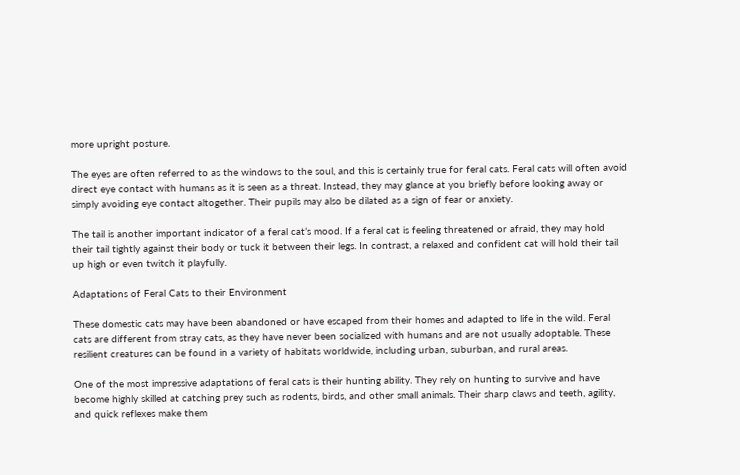more upright posture.

The eyes are often referred to as the windows to the soul, and this is certainly true for feral cats. Feral cats will often avoid direct eye contact with humans as it is seen as a threat. Instead, they may glance at you briefly before looking away or simply avoiding eye contact altogether. Their pupils may also be dilated as a sign of fear or anxiety.

The tail is another important indicator of a feral cat’s mood. If a feral cat is feeling threatened or afraid, they may hold their tail tightly against their body or tuck it between their legs. In contrast, a relaxed and confident cat will hold their tail up high or even twitch it playfully.

Adaptations of Feral Cats to their Environment

These domestic cats may have been abandoned or have escaped from their homes and adapted to life in the wild. Feral cats are different from stray cats, as they have never been socialized with humans and are not usually adoptable. These resilient creatures can be found in a variety of habitats worldwide, including urban, suburban, and rural areas.

One of the most impressive adaptations of feral cats is their hunting ability. They rely on hunting to survive and have become highly skilled at catching prey such as rodents, birds, and other small animals. Their sharp claws and teeth, agility, and quick reflexes make them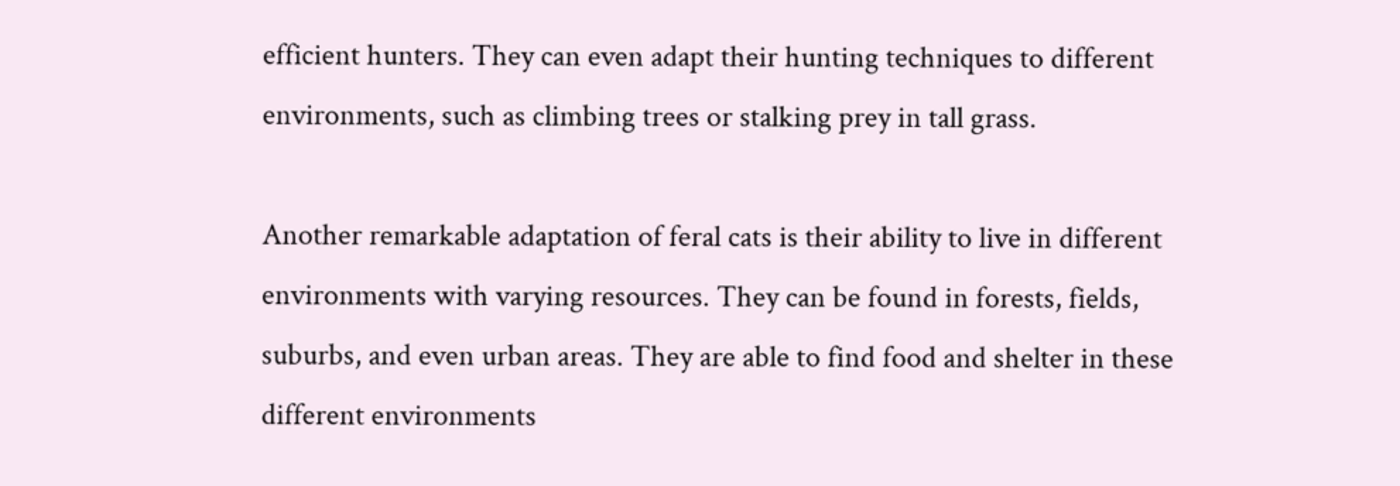efficient hunters. They can even adapt their hunting techniques to different environments, such as climbing trees or stalking prey in tall grass.

Another remarkable adaptation of feral cats is their ability to live in different environments with varying resources. They can be found in forests, fields, suburbs, and even urban areas. They are able to find food and shelter in these different environments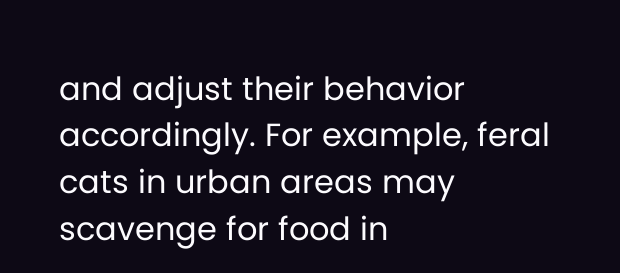and adjust their behavior accordingly. For example, feral cats in urban areas may scavenge for food in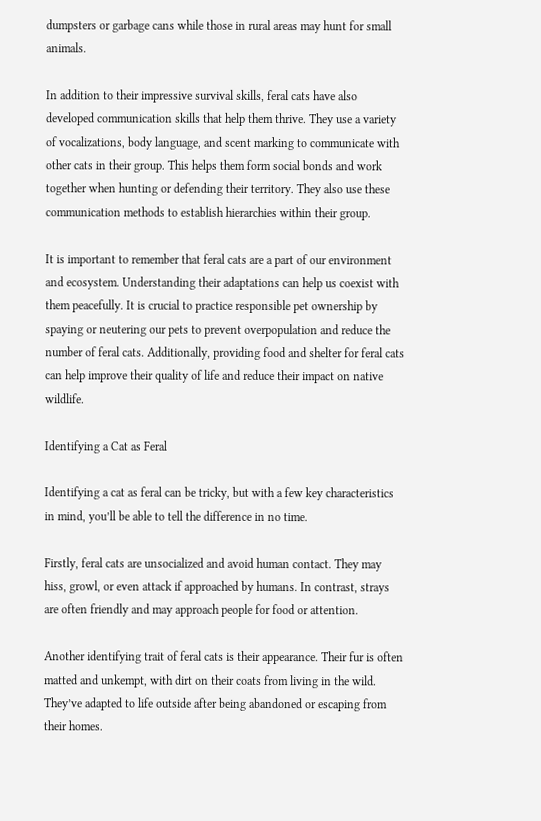dumpsters or garbage cans while those in rural areas may hunt for small animals.

In addition to their impressive survival skills, feral cats have also developed communication skills that help them thrive. They use a variety of vocalizations, body language, and scent marking to communicate with other cats in their group. This helps them form social bonds and work together when hunting or defending their territory. They also use these communication methods to establish hierarchies within their group.

It is important to remember that feral cats are a part of our environment and ecosystem. Understanding their adaptations can help us coexist with them peacefully. It is crucial to practice responsible pet ownership by spaying or neutering our pets to prevent overpopulation and reduce the number of feral cats. Additionally, providing food and shelter for feral cats can help improve their quality of life and reduce their impact on native wildlife.

Identifying a Cat as Feral

Identifying a cat as feral can be tricky, but with a few key characteristics in mind, you’ll be able to tell the difference in no time.

Firstly, feral cats are unsocialized and avoid human contact. They may hiss, growl, or even attack if approached by humans. In contrast, strays are often friendly and may approach people for food or attention.

Another identifying trait of feral cats is their appearance. Their fur is often matted and unkempt, with dirt on their coats from living in the wild. They’ve adapted to life outside after being abandoned or escaping from their homes.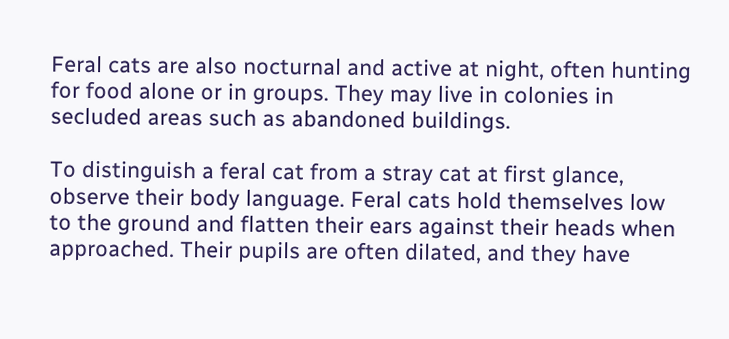Feral cats are also nocturnal and active at night, often hunting for food alone or in groups. They may live in colonies in secluded areas such as abandoned buildings.

To distinguish a feral cat from a stray cat at first glance, observe their body language. Feral cats hold themselves low to the ground and flatten their ears against their heads when approached. Their pupils are often dilated, and they have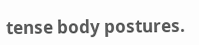tense body postures.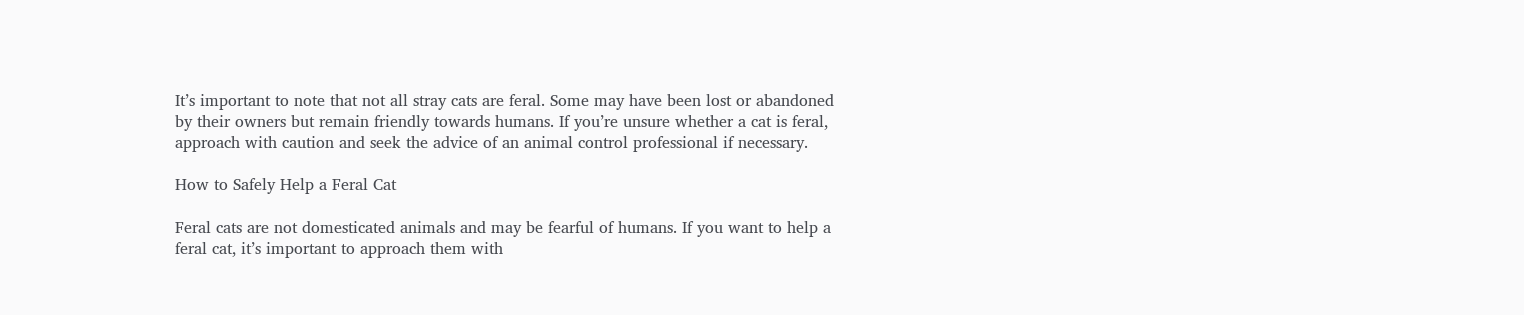It’s important to note that not all stray cats are feral. Some may have been lost or abandoned by their owners but remain friendly towards humans. If you’re unsure whether a cat is feral, approach with caution and seek the advice of an animal control professional if necessary.

How to Safely Help a Feral Cat

Feral cats are not domesticated animals and may be fearful of humans. If you want to help a feral cat, it’s important to approach them with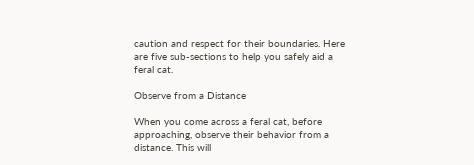caution and respect for their boundaries. Here are five sub-sections to help you safely aid a feral cat.

Observe from a Distance

When you come across a feral cat, before approaching, observe their behavior from a distance. This will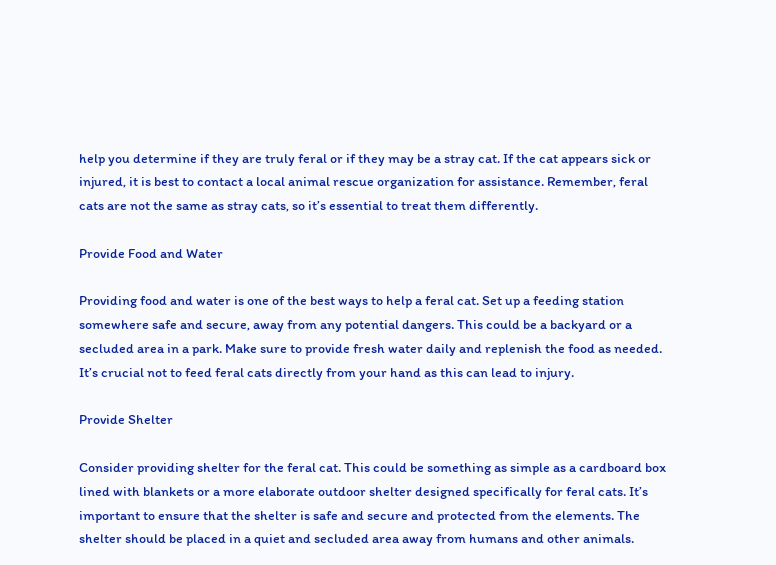help you determine if they are truly feral or if they may be a stray cat. If the cat appears sick or injured, it is best to contact a local animal rescue organization for assistance. Remember, feral cats are not the same as stray cats, so it’s essential to treat them differently.

Provide Food and Water

Providing food and water is one of the best ways to help a feral cat. Set up a feeding station somewhere safe and secure, away from any potential dangers. This could be a backyard or a secluded area in a park. Make sure to provide fresh water daily and replenish the food as needed. It’s crucial not to feed feral cats directly from your hand as this can lead to injury.

Provide Shelter

Consider providing shelter for the feral cat. This could be something as simple as a cardboard box lined with blankets or a more elaborate outdoor shelter designed specifically for feral cats. It’s important to ensure that the shelter is safe and secure and protected from the elements. The shelter should be placed in a quiet and secluded area away from humans and other animals.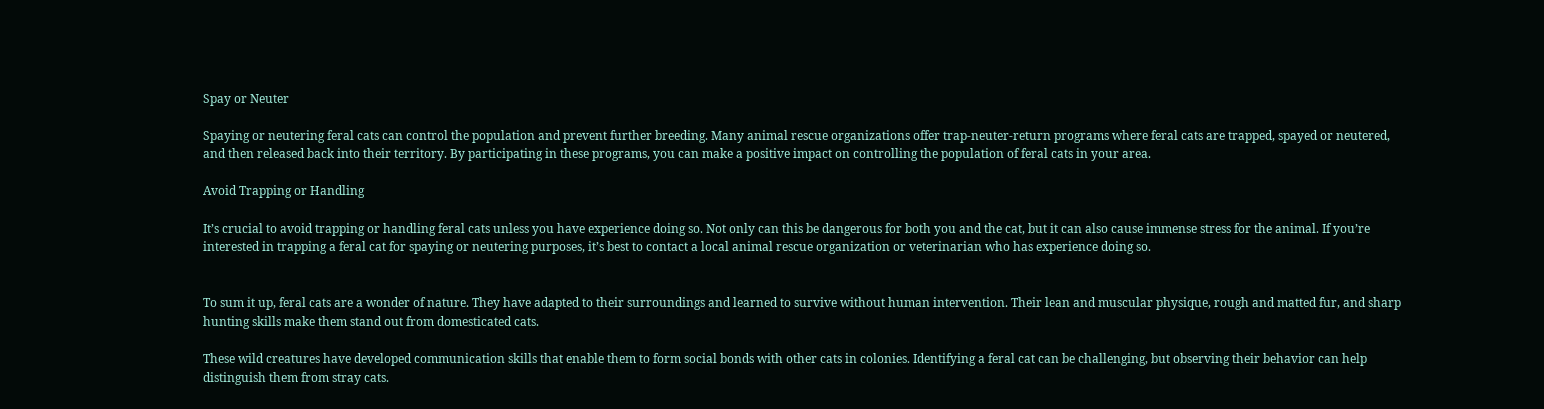Spay or Neuter

Spaying or neutering feral cats can control the population and prevent further breeding. Many animal rescue organizations offer trap-neuter-return programs where feral cats are trapped, spayed or neutered, and then released back into their territory. By participating in these programs, you can make a positive impact on controlling the population of feral cats in your area.

Avoid Trapping or Handling

It’s crucial to avoid trapping or handling feral cats unless you have experience doing so. Not only can this be dangerous for both you and the cat, but it can also cause immense stress for the animal. If you’re interested in trapping a feral cat for spaying or neutering purposes, it’s best to contact a local animal rescue organization or veterinarian who has experience doing so.


To sum it up, feral cats are a wonder of nature. They have adapted to their surroundings and learned to survive without human intervention. Their lean and muscular physique, rough and matted fur, and sharp hunting skills make them stand out from domesticated cats.

These wild creatures have developed communication skills that enable them to form social bonds with other cats in colonies. Identifying a feral cat can be challenging, but observing their behavior can help distinguish them from stray cats.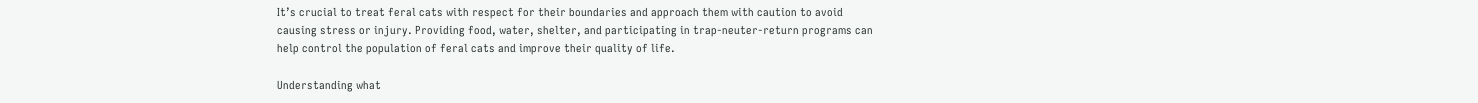It’s crucial to treat feral cats with respect for their boundaries and approach them with caution to avoid causing stress or injury. Providing food, water, shelter, and participating in trap-neuter-return programs can help control the population of feral cats and improve their quality of life.

Understanding what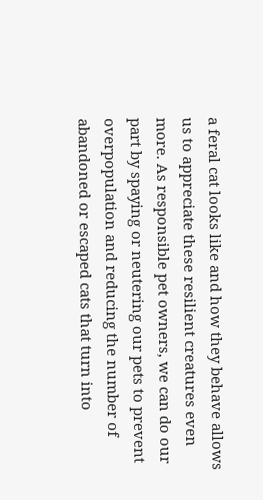a feral cat looks like and how they behave allows us to appreciate these resilient creatures even more. As responsible pet owners, we can do our part by spaying or neutering our pets to prevent overpopulation and reducing the number of abandoned or escaped cats that turn into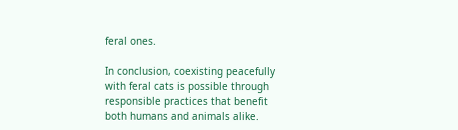feral ones.

In conclusion, coexisting peacefully with feral cats is possible through responsible practices that benefit both humans and animals alike.